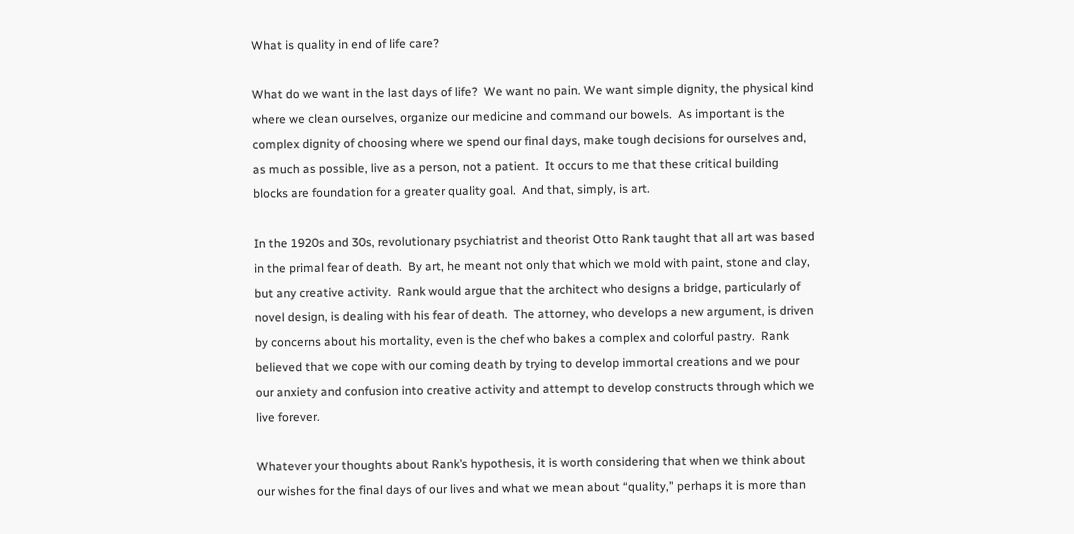What is quality in end of life care?

What do we want in the last days of life?  We want no pain. We want simple dignity, the physical kind where we clean ourselves, organize our medicine and command our bowels.  As important is the complex dignity of choosing where we spend our final days, make tough decisions for ourselves and, as much as possible, live as a person, not a patient.  It occurs to me that these critical building blocks are foundation for a greater quality goal.  And that, simply, is art.

In the 1920s and 30s, revolutionary psychiatrist and theorist Otto Rank taught that all art was based in the primal fear of death.  By art, he meant not only that which we mold with paint, stone and clay, but any creative activity.  Rank would argue that the architect who designs a bridge, particularly of novel design, is dealing with his fear of death.  The attorney, who develops a new argument, is driven by concerns about his mortality, even is the chef who bakes a complex and colorful pastry.  Rank believed that we cope with our coming death by trying to develop immortal creations and we pour our anxiety and confusion into creative activity and attempt to develop constructs through which we live forever.

Whatever your thoughts about Rank’s hypothesis, it is worth considering that when we think about our wishes for the final days of our lives and what we mean about “quality,” perhaps it is more than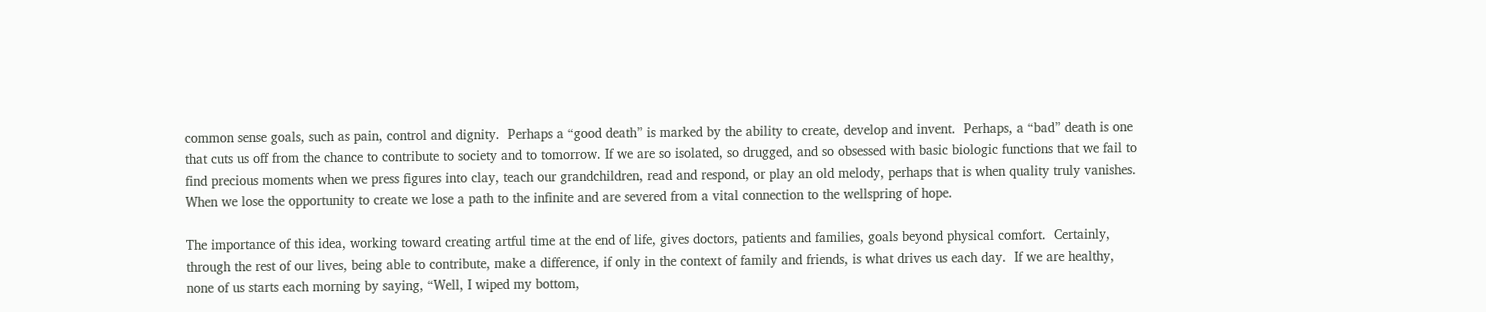common sense goals, such as pain, control and dignity.  Perhaps a “good death” is marked by the ability to create, develop and invent.  Perhaps, a “bad” death is one that cuts us off from the chance to contribute to society and to tomorrow. If we are so isolated, so drugged, and so obsessed with basic biologic functions that we fail to find precious moments when we press figures into clay, teach our grandchildren, read and respond, or play an old melody, perhaps that is when quality truly vanishes.  When we lose the opportunity to create we lose a path to the infinite and are severed from a vital connection to the wellspring of hope.

The importance of this idea, working toward creating artful time at the end of life, gives doctors, patients and families, goals beyond physical comfort.  Certainly, through the rest of our lives, being able to contribute, make a difference, if only in the context of family and friends, is what drives us each day.  If we are healthy, none of us starts each morning by saying, “Well, I wiped my bottom,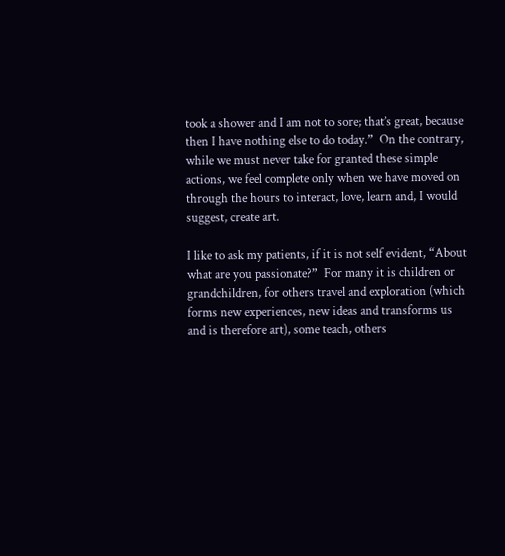took a shower and I am not to sore; that’s great, because then I have nothing else to do today.”  On the contrary, while we must never take for granted these simple actions, we feel complete only when we have moved on through the hours to interact, love, learn and, I would suggest, create art.

I like to ask my patients, if it is not self evident, “About what are you passionate?”  For many it is children or grandchildren, for others travel and exploration (which forms new experiences, new ideas and transforms us and is therefore art), some teach, others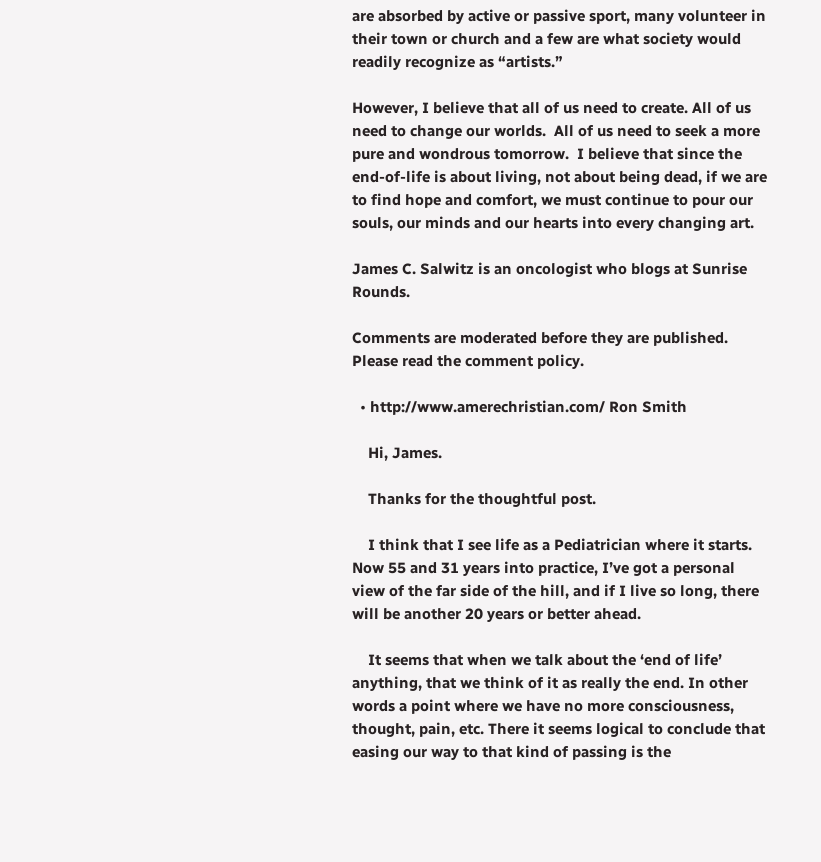are absorbed by active or passive sport, many volunteer in their town or church and a few are what society would readily recognize as “artists.”

However, I believe that all of us need to create. All of us need to change our worlds.  All of us need to seek a more pure and wondrous tomorrow.  I believe that since the end-of-life is about living, not about being dead, if we are to find hope and comfort, we must continue to pour our souls, our minds and our hearts into every changing art.

James C. Salwitz is an oncologist who blogs at Sunrise Rounds.

Comments are moderated before they are published. Please read the comment policy.

  • http://www.amerechristian.com/ Ron Smith

    Hi, James.

    Thanks for the thoughtful post.

    I think that I see life as a Pediatrician where it starts. Now 55 and 31 years into practice, I’ve got a personal view of the far side of the hill, and if I live so long, there will be another 20 years or better ahead.

    It seems that when we talk about the ‘end of life’ anything, that we think of it as really the end. In other words a point where we have no more consciousness, thought, pain, etc. There it seems logical to conclude that easing our way to that kind of passing is the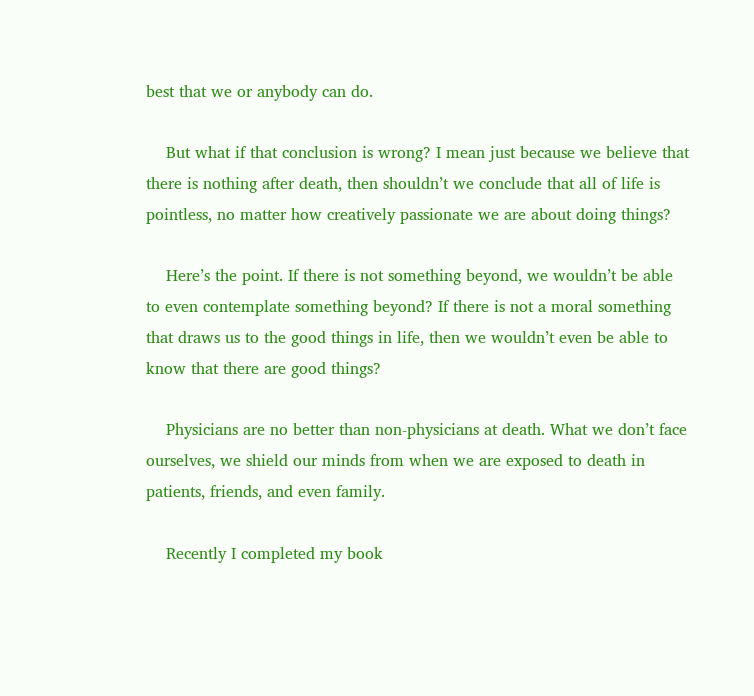best that we or anybody can do.

    But what if that conclusion is wrong? I mean just because we believe that there is nothing after death, then shouldn’t we conclude that all of life is pointless, no matter how creatively passionate we are about doing things?

    Here’s the point. If there is not something beyond, we wouldn’t be able to even contemplate something beyond? If there is not a moral something that draws us to the good things in life, then we wouldn’t even be able to know that there are good things?

    Physicians are no better than non-physicians at death. What we don’t face ourselves, we shield our minds from when we are exposed to death in patients, friends, and even family.

    Recently I completed my book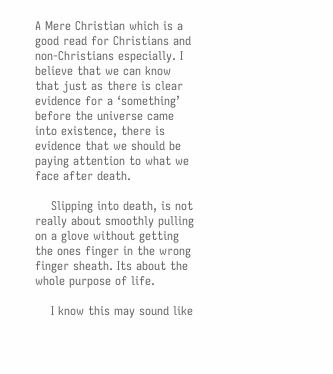A Mere Christian which is a good read for Christians and non-Christians especially. I believe that we can know that just as there is clear evidence for a ‘something’ before the universe came into existence, there is evidence that we should be paying attention to what we face after death.

    Slipping into death, is not really about smoothly pulling on a glove without getting the ones finger in the wrong finger sheath. Its about the whole purpose of life.

    I know this may sound like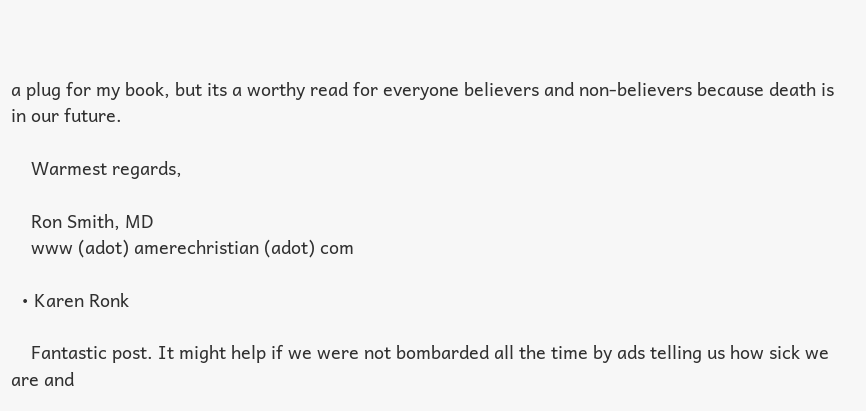a plug for my book, but its a worthy read for everyone believers and non-believers because death is in our future.

    Warmest regards,

    Ron Smith, MD
    www (adot) amerechristian (adot) com

  • Karen Ronk

    Fantastic post. It might help if we were not bombarded all the time by ads telling us how sick we are and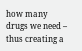how many drugs we need – thus creating a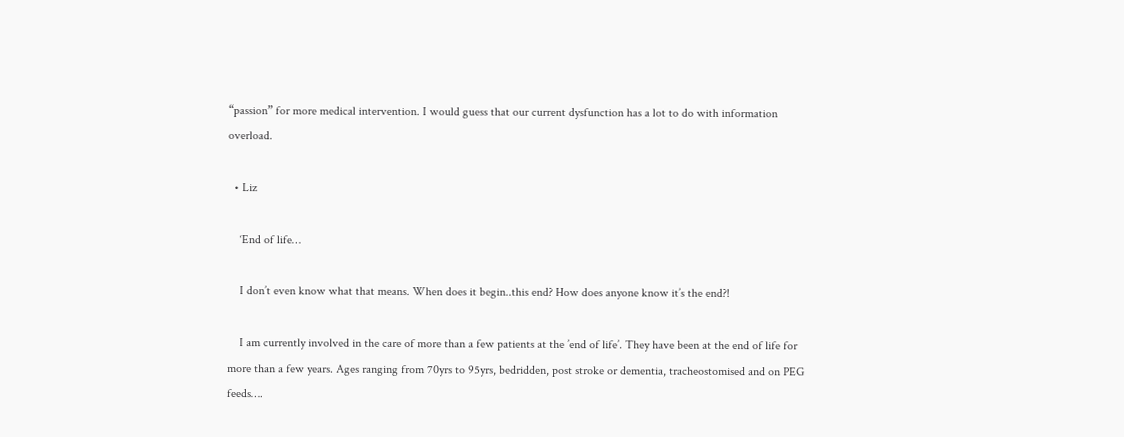“passion” for more medical intervention. I would guess that our current dysfunction has a lot to do with information overload.

  • Liz

    ‘End of life…

    I don’t even know what that means. When does it begin..this end? How does anyone know it’s the end?!

    I am currently involved in the care of more than a few patients at the ’end of life’. They have been at the end of life for more than a few years. Ages ranging from 70yrs to 95yrs, bedridden, post stroke or dementia, tracheostomised and on PEG feeds….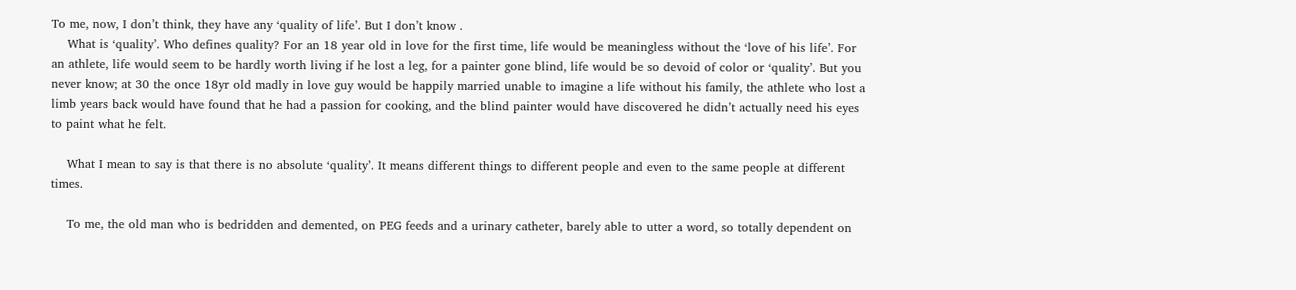To me, now, I don’t think, they have any ‘quality of life’. But I don’t know .
    What is ‘quality’. Who defines quality? For an 18 year old in love for the first time, life would be meaningless without the ‘love of his life’. For an athlete, life would seem to be hardly worth living if he lost a leg, for a painter gone blind, life would be so devoid of color or ‘quality’. But you never know; at 30 the once 18yr old madly in love guy would be happily married unable to imagine a life without his family, the athlete who lost a limb years back would have found that he had a passion for cooking, and the blind painter would have discovered he didn’t actually need his eyes to paint what he felt.

    What I mean to say is that there is no absolute ‘quality’. It means different things to different people and even to the same people at different times.

    To me, the old man who is bedridden and demented, on PEG feeds and a urinary catheter, barely able to utter a word, so totally dependent on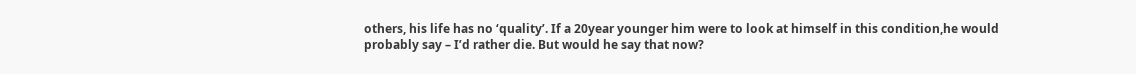others, his life has no ‘quality’. If a 20year younger him were to look at himself in this condition,he would probably say – I’d rather die. But would he say that now?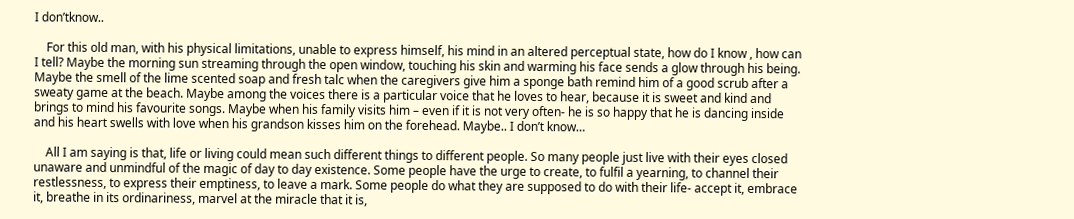I don’tknow..

    For this old man, with his physical limitations, unable to express himself, his mind in an altered perceptual state, how do I know , how can I tell? Maybe the morning sun streaming through the open window, touching his skin and warming his face sends a glow through his being. Maybe the smell of the lime scented soap and fresh talc when the caregivers give him a sponge bath remind him of a good scrub after a sweaty game at the beach. Maybe among the voices there is a particular voice that he loves to hear, because it is sweet and kind and brings to mind his favourite songs. Maybe when his family visits him – even if it is not very often- he is so happy that he is dancing inside and his heart swells with love when his grandson kisses him on the forehead. Maybe.. I don’t know…

    All I am saying is that, life or living could mean such different things to different people. So many people just live with their eyes closed unaware and unmindful of the magic of day to day existence. Some people have the urge to create, to fulfil a yearning, to channel their restlessness, to express their emptiness, to leave a mark. Some people do what they are supposed to do with their life- accept it, embrace it, breathe in its ordinariness, marvel at the miracle that it is,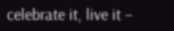celebrate it, live it –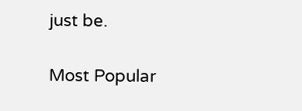just be.

Most Popular